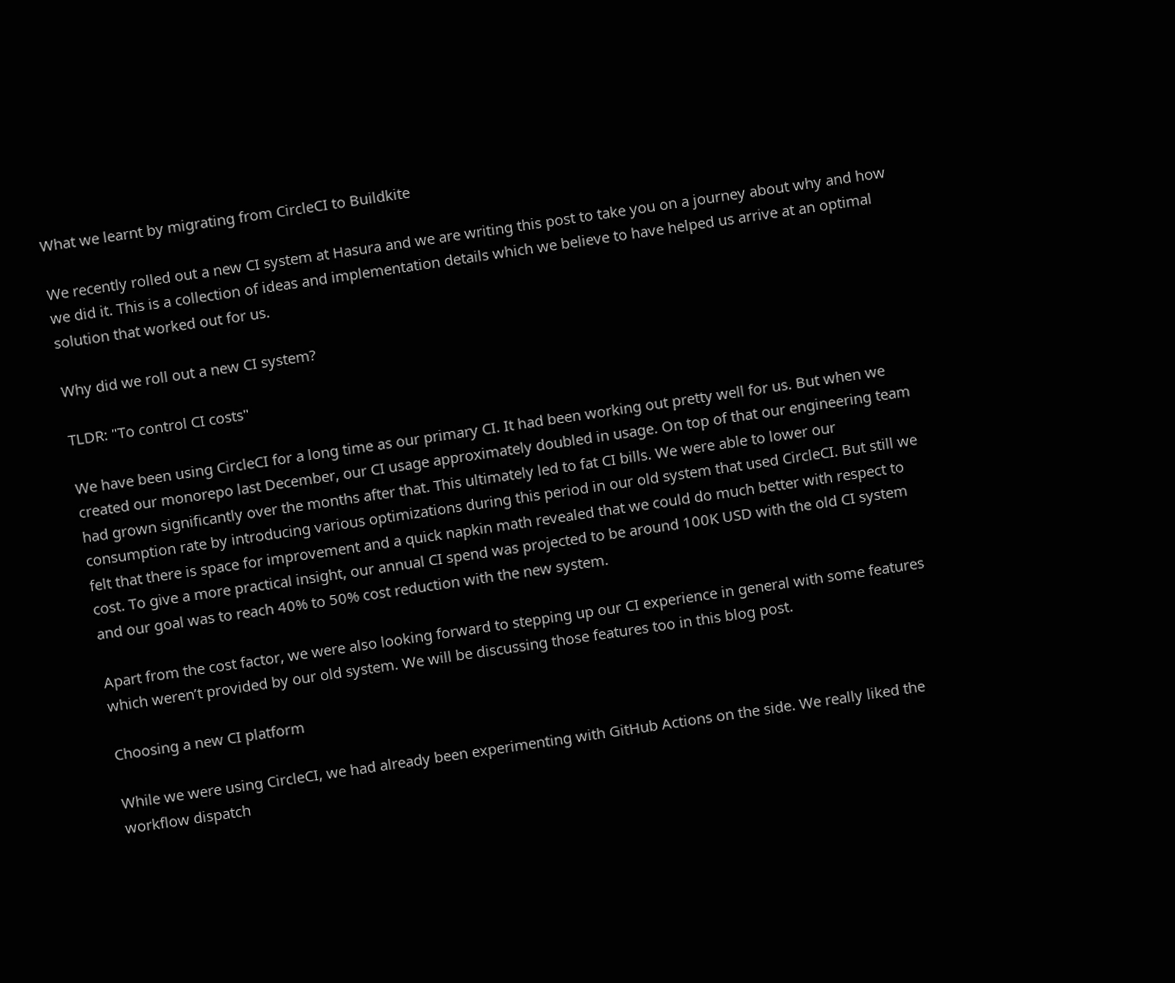What we learnt by migrating from CircleCI to Buildkite

We recently rolled out a new CI system at Hasura and we are writing this post to take you on a journey about why and how we did it. This is a collection of ideas and implementation details which we believe to have helped us arrive at an optimal solution that worked out for us.

Why did we roll out a new CI system?

TLDR: "To control CI costs"

We have been using CircleCI for a long time as our primary CI. It had been working out pretty well for us. But when we created our monorepo last December, our CI usage approximately doubled in usage. On top of that our engineering team had grown significantly over the months after that. This ultimately led to fat CI bills. We were able to lower our consumption rate by introducing various optimizations during this period in our old system that used CircleCI. But still we felt that there is space for improvement and a quick napkin math revealed that we could do much better with respect to cost. To give a more practical insight, our annual CI spend was projected to be around 100K USD with the old CI system and our goal was to reach 40% to 50% cost reduction with the new system.

Apart from the cost factor, we were also looking forward to stepping up our CI experience in general with some features which weren’t provided by our old system. We will be discussing those features too in this blog post.

Choosing a new CI platform

While we were using CircleCI, we had already been experimenting with GitHub Actions on the side. We really liked the workflow dispatch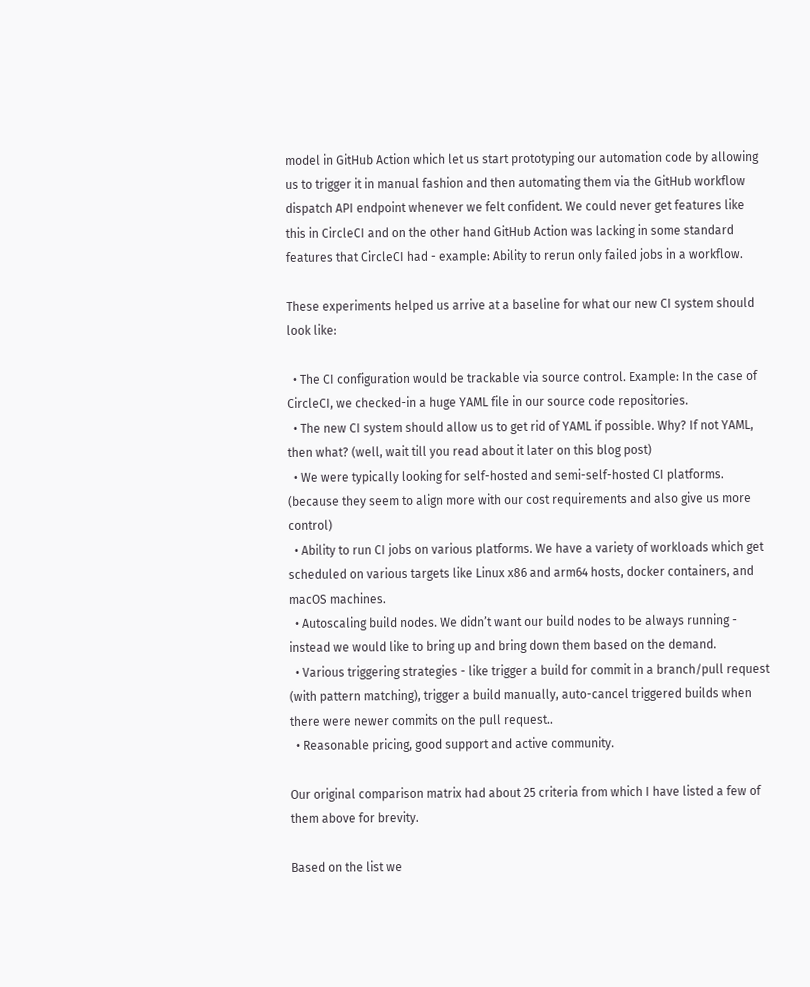model in GitHub Action which let us start prototyping our automation code by allowing us to trigger it in manual fashion and then automating them via the GitHub workflow dispatch API endpoint whenever we felt confident. We could never get features like this in CircleCI and on the other hand GitHub Action was lacking in some standard features that CircleCI had - example: Ability to rerun only failed jobs in a workflow.

These experiments helped us arrive at a baseline for what our new CI system should look like:

  • The CI configuration would be trackable via source control. Example: In the case of CircleCI, we checked-in a huge YAML file in our source code repositories.
  • The new CI system should allow us to get rid of YAML if possible. Why? If not YAML, then what? (well, wait till you read about it later on this blog post)
  • We were typically looking for self-hosted and semi-self-hosted CI platforms. (because they seem to align more with our cost requirements and also give us more control)
  • Ability to run CI jobs on various platforms. We have a variety of workloads which get scheduled on various targets like Linux x86 and arm64 hosts, docker containers, and macOS machines.
  • Autoscaling build nodes. We didn’t want our build nodes to be always running - instead we would like to bring up and bring down them based on the demand.
  • Various triggering strategies - like trigger a build for commit in a branch/pull request (with pattern matching), trigger a build manually, auto-cancel triggered builds when there were newer commits on the pull request..
  • Reasonable pricing, good support and active community.

Our original comparison matrix had about 25 criteria from which I have listed a few of them above for brevity.

Based on the list we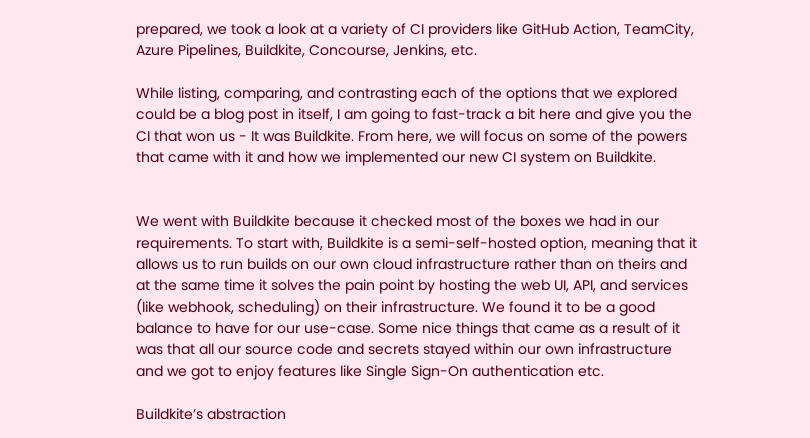prepared, we took a look at a variety of CI providers like GitHub Action, TeamCity, Azure Pipelines, Buildkite, Concourse, Jenkins, etc.

While listing, comparing, and contrasting each of the options that we explored could be a blog post in itself, I am going to fast-track a bit here and give you the CI that won us - It was Buildkite. From here, we will focus on some of the powers that came with it and how we implemented our new CI system on Buildkite.


We went with Buildkite because it checked most of the boxes we had in our requirements. To start with, Buildkite is a semi-self-hosted option, meaning that it allows us to run builds on our own cloud infrastructure rather than on theirs and at the same time it solves the pain point by hosting the web UI, API, and services (like webhook, scheduling) on their infrastructure. We found it to be a good balance to have for our use-case. Some nice things that came as a result of it was that all our source code and secrets stayed within our own infrastructure and we got to enjoy features like Single Sign-On authentication etc.

Buildkite’s abstraction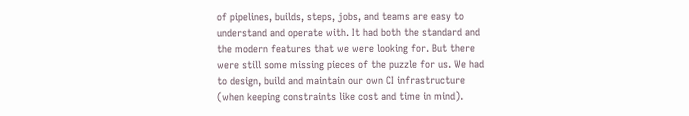of pipelines, builds, steps, jobs, and teams are easy to understand and operate with. It had both the standard and the modern features that we were looking for. But there were still some missing pieces of the puzzle for us. We had to design, build and maintain our own CI infrastructure (when keeping constraints like cost and time in mind).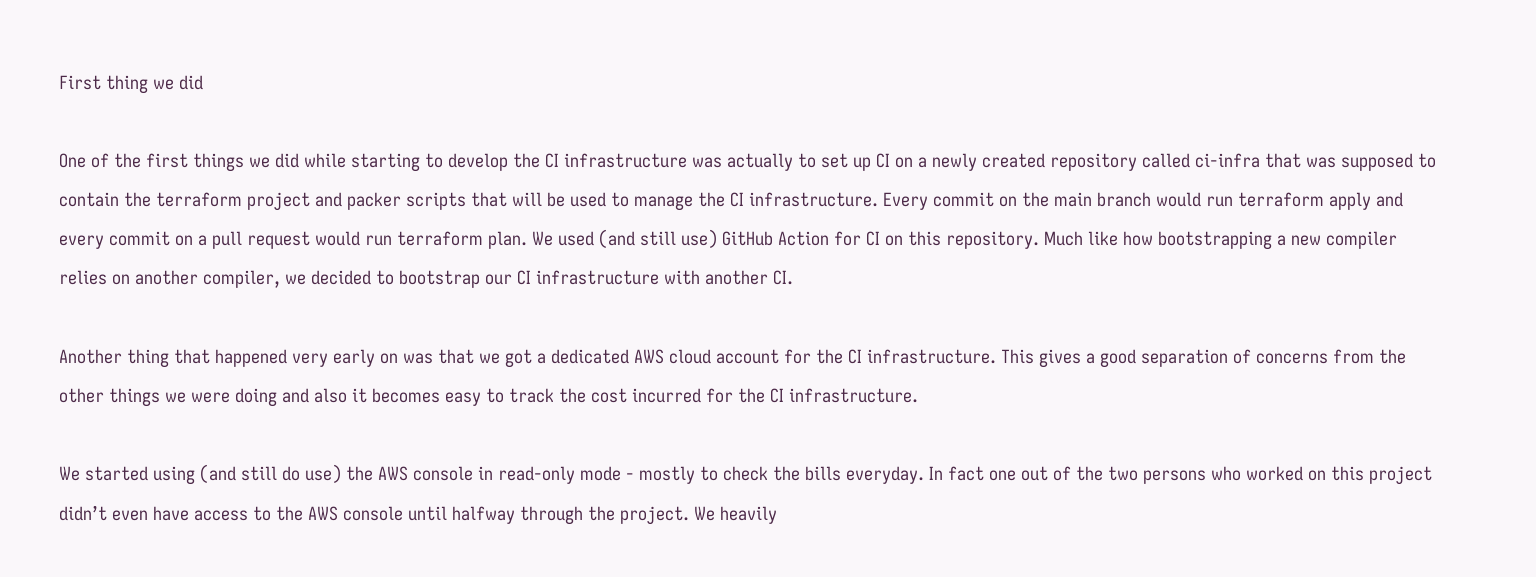First thing we did

One of the first things we did while starting to develop the CI infrastructure was actually to set up CI on a newly created repository called ci-infra that was supposed to contain the terraform project and packer scripts that will be used to manage the CI infrastructure. Every commit on the main branch would run terraform apply and every commit on a pull request would run terraform plan. We used (and still use) GitHub Action for CI on this repository. Much like how bootstrapping a new compiler relies on another compiler, we decided to bootstrap our CI infrastructure with another CI.

Another thing that happened very early on was that we got a dedicated AWS cloud account for the CI infrastructure. This gives a good separation of concerns from the other things we were doing and also it becomes easy to track the cost incurred for the CI infrastructure.

We started using (and still do use) the AWS console in read-only mode - mostly to check the bills everyday. In fact one out of the two persons who worked on this project didn’t even have access to the AWS console until halfway through the project. We heavily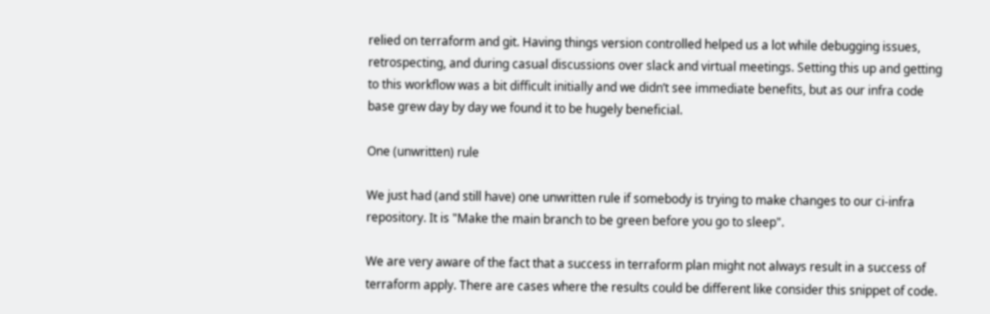relied on terraform and git. Having things version controlled helped us a lot while debugging issues, retrospecting, and during casual discussions over slack and virtual meetings. Setting this up and getting to this workflow was a bit difficult initially and we didn’t see immediate benefits, but as our infra code base grew day by day we found it to be hugely beneficial.

One (unwritten) rule

We just had (and still have) one unwritten rule if somebody is trying to make changes to our ci-infra repository. It is "Make the main branch to be green before you go to sleep".

We are very aware of the fact that a success in terraform plan might not always result in a success of terraform apply. There are cases where the results could be different like consider this snippet of code.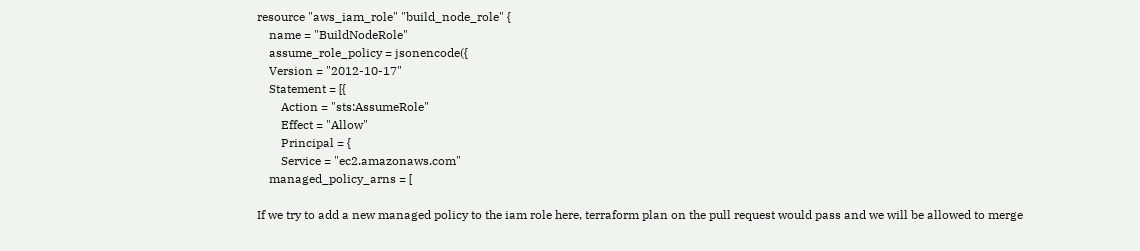resource "aws_iam_role" "build_node_role" {
    name = "BuildNodeRole"
    assume_role_policy = jsonencode({
    Version = "2012-10-17"
    Statement = [{
        Action = "sts:AssumeRole"
        Effect = "Allow"
        Principal = {
        Service = "ec2.amazonaws.com"
    managed_policy_arns = [

If we try to add a new managed policy to the iam role here, terraform plan on the pull request would pass and we will be allowed to merge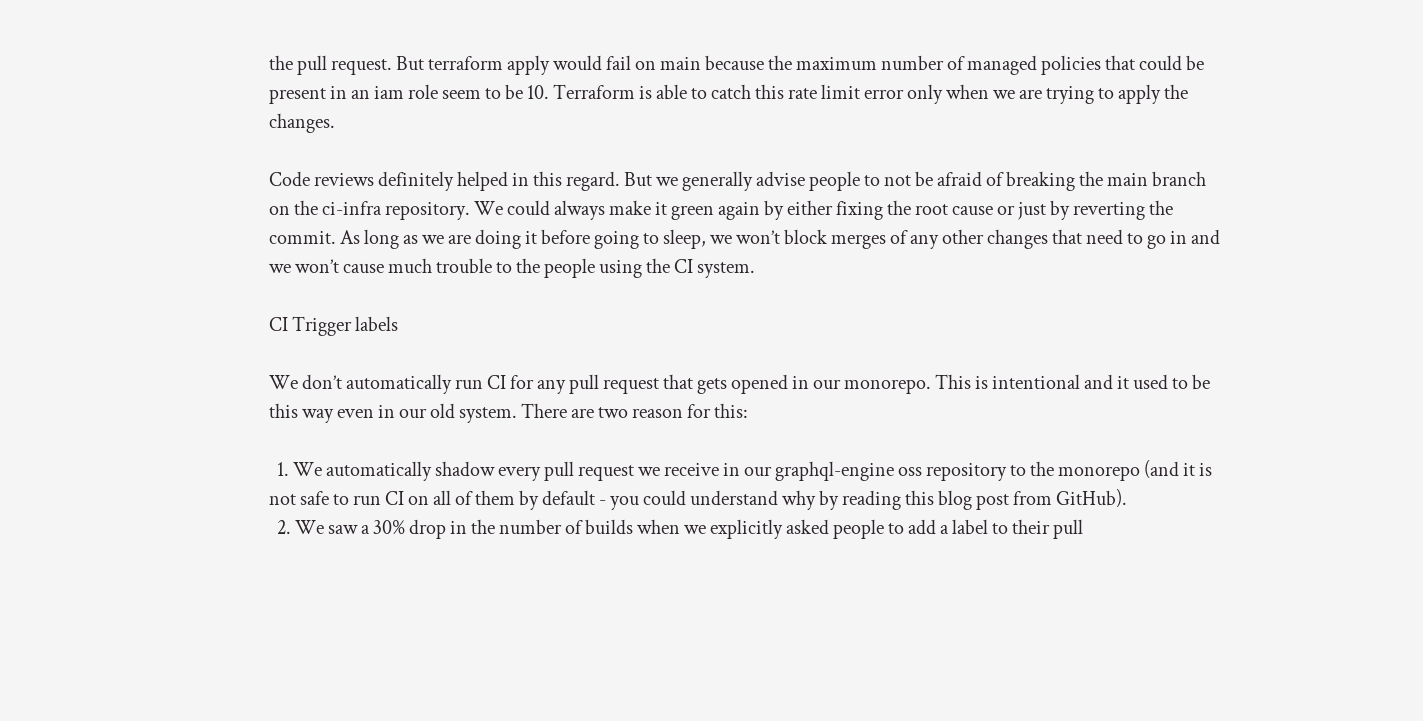the pull request. But terraform apply would fail on main because the maximum number of managed policies that could be present in an iam role seem to be 10. Terraform is able to catch this rate limit error only when we are trying to apply the changes.

Code reviews definitely helped in this regard. But we generally advise people to not be afraid of breaking the main branch on the ci-infra repository. We could always make it green again by either fixing the root cause or just by reverting the commit. As long as we are doing it before going to sleep, we won’t block merges of any other changes that need to go in and we won’t cause much trouble to the people using the CI system.

CI Trigger labels

We don’t automatically run CI for any pull request that gets opened in our monorepo. This is intentional and it used to be this way even in our old system. There are two reason for this:

  1. We automatically shadow every pull request we receive in our graphql-engine oss repository to the monorepo (and it is not safe to run CI on all of them by default - you could understand why by reading this blog post from GitHub).
  2. We saw a 30% drop in the number of builds when we explicitly asked people to add a label to their pull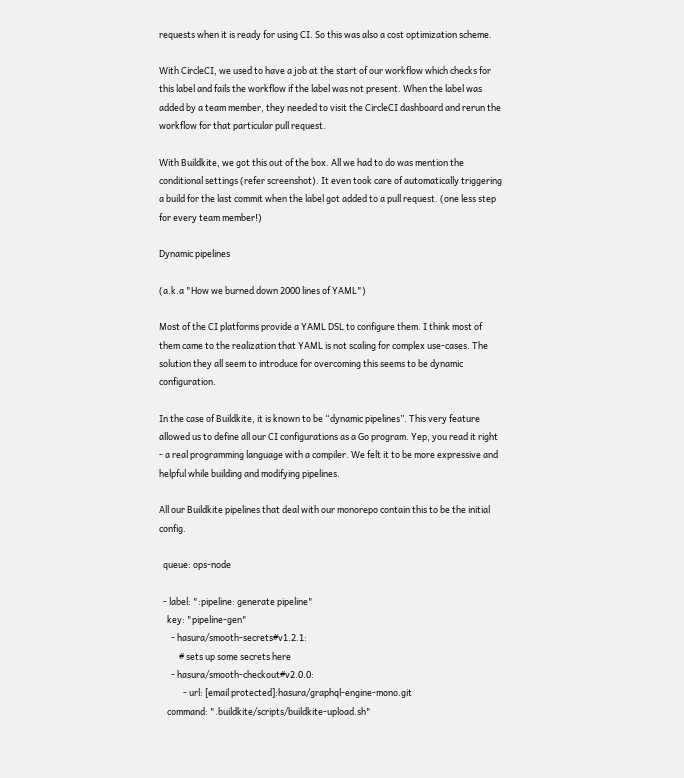requests when it is ready for using CI. So this was also a cost optimization scheme.

With CircleCI, we used to have a job at the start of our workflow which checks for this label and fails the workflow if the label was not present. When the label was added by a team member, they needed to visit the CircleCI dashboard and rerun the workflow for that particular pull request.

With Buildkite, we got this out of the box. All we had to do was mention the conditional settings (refer screenshot). It even took care of automatically triggering a build for the last commit when the label got added to a pull request. (one less step for every team member!)

Dynamic pipelines

(a.k.a "How we burned down 2000 lines of YAML")

Most of the CI platforms provide a YAML DSL to configure them. I think most of them came to the realization that YAML is not scaling for complex use-cases. The solution they all seem to introduce for overcoming this seems to be dynamic configuration.

In the case of Buildkite, it is known to be “dynamic pipelines”. This very feature allowed us to define all our CI configurations as a Go program. Yep, you read it right - a real programming language with a compiler. We felt it to be more expressive and helpful while building and modifying pipelines.

All our Buildkite pipelines that deal with our monorepo contain this to be the initial config.

  queue: ops-node

  - label: ":pipeline: generate pipeline"
    key: "pipeline-gen"
      - hasura/smooth-secrets#v1.2.1:
          # sets up some secrets here
      - hasura/smooth-checkout#v2.0.0:
            - url: [email protected]:hasura/graphql-engine-mono.git
    command: ".buildkite/scripts/buildkite-upload.sh"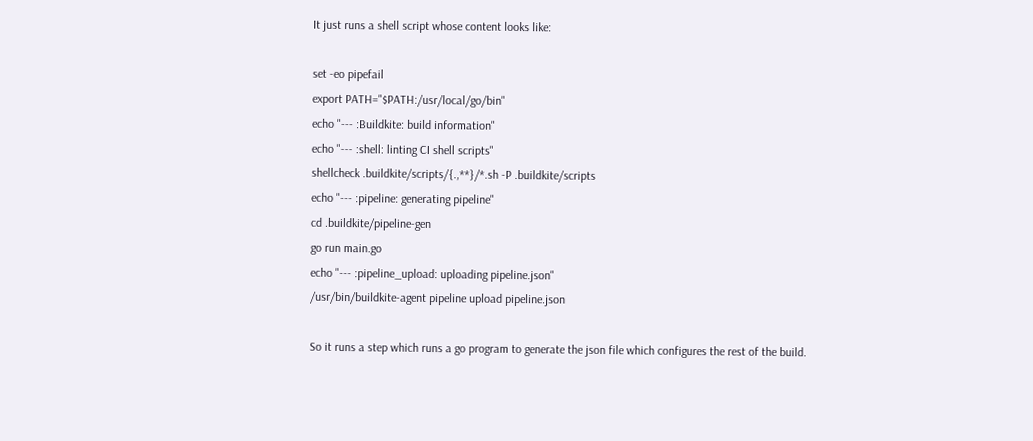It just runs a shell script whose content looks like:

set -eo pipefail
export PATH="$PATH:/usr/local/go/bin"
echo "--- :Buildkite: build information"
echo "--- :shell: linting CI shell scripts"
shellcheck .buildkite/scripts/{.,**}/*.sh -P .buildkite/scripts
echo "--- :pipeline: generating pipeline"
cd .buildkite/pipeline-gen
go run main.go
echo "--- :pipeline_upload: uploading pipeline.json"
/usr/bin/buildkite-agent pipeline upload pipeline.json

So it runs a step which runs a go program to generate the json file which configures the rest of the build.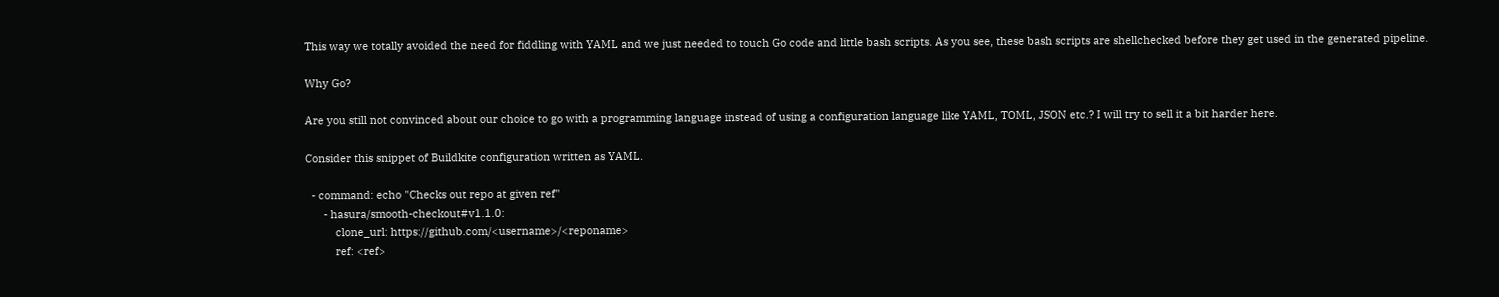This way we totally avoided the need for fiddling with YAML and we just needed to touch Go code and little bash scripts. As you see, these bash scripts are shellchecked before they get used in the generated pipeline.

Why Go?

Are you still not convinced about our choice to go with a programming language instead of using a configuration language like YAML, TOML, JSON etc.? I will try to sell it a bit harder here.

Consider this snippet of Buildkite configuration written as YAML.

  - command: echo "Checks out repo at given ref"
      - hasura/smooth-checkout#v1.1.0:
          clone_url: https://github.com/<username>/<reponame>
          ref: <ref>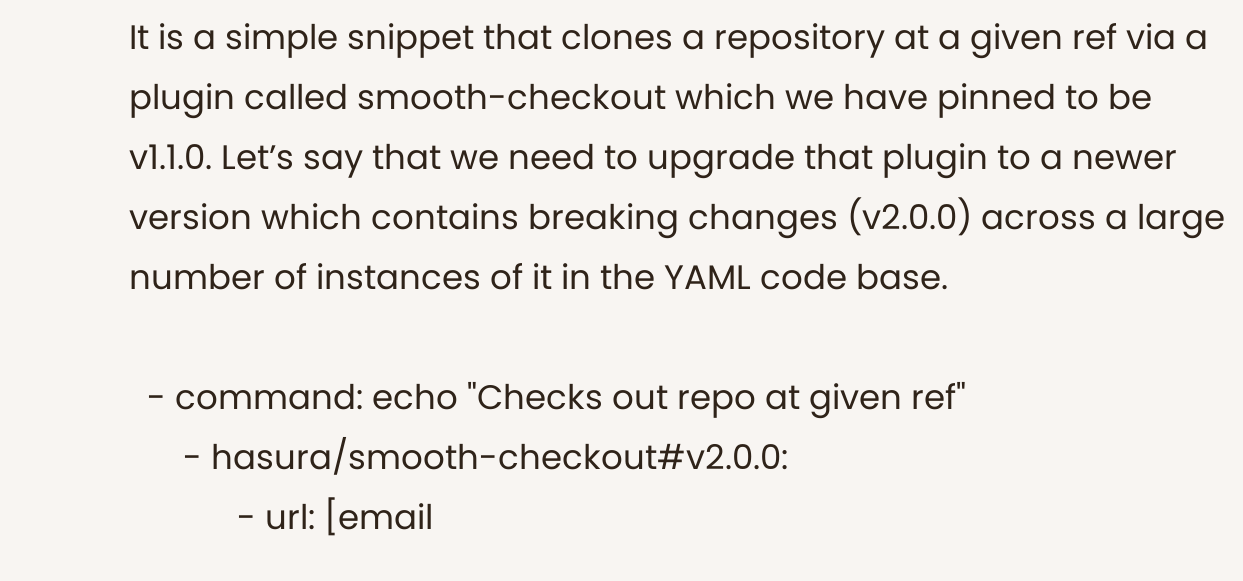It is a simple snippet that clones a repository at a given ref via a plugin called smooth-checkout which we have pinned to be v1.1.0. Let’s say that we need to upgrade that plugin to a newer version which contains breaking changes (v2.0.0) across a large number of instances of it in the YAML code base.

  - command: echo "Checks out repo at given ref"
      - hasura/smooth-checkout#v2.0.0:
            - url: [email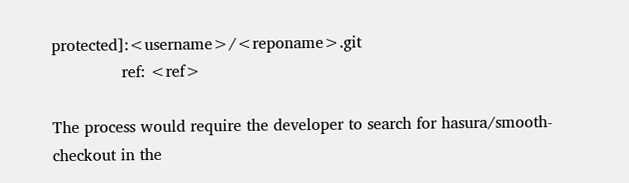protected]:<username>/<reponame>.git
              ref: <ref>

The process would require the developer to search for hasura/smooth-checkout in the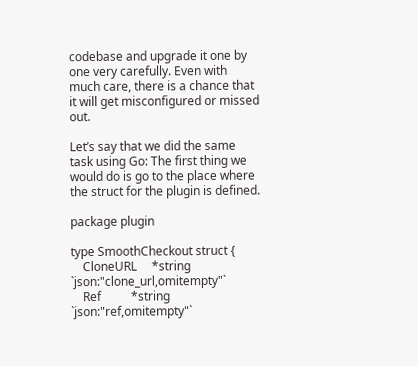codebase and upgrade it one by one very carefully. Even with much care, there is a chance that it will get misconfigured or missed out.

Let’s say that we did the same task using Go: The first thing we would do is go to the place where the struct for the plugin is defined.

package plugin

type SmoothCheckout struct {
    CloneURL     *string `json:"clone_url,omitempty"`
    Ref          *string `json:"ref,omitempty"`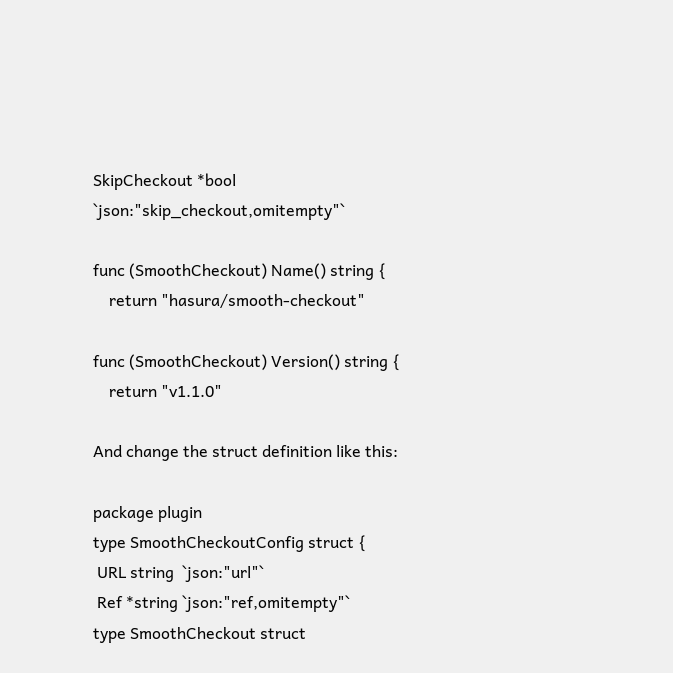SkipCheckout *bool   `json:"skip_checkout,omitempty"`

func (SmoothCheckout) Name() string {
    return "hasura/smooth-checkout"

func (SmoothCheckout) Version() string {
    return "v1.1.0"

And change the struct definition like this:

package plugin
type SmoothCheckoutConfig struct {
 URL string  `json:"url"`
 Ref *string `json:"ref,omitempty"`
type SmoothCheckout struct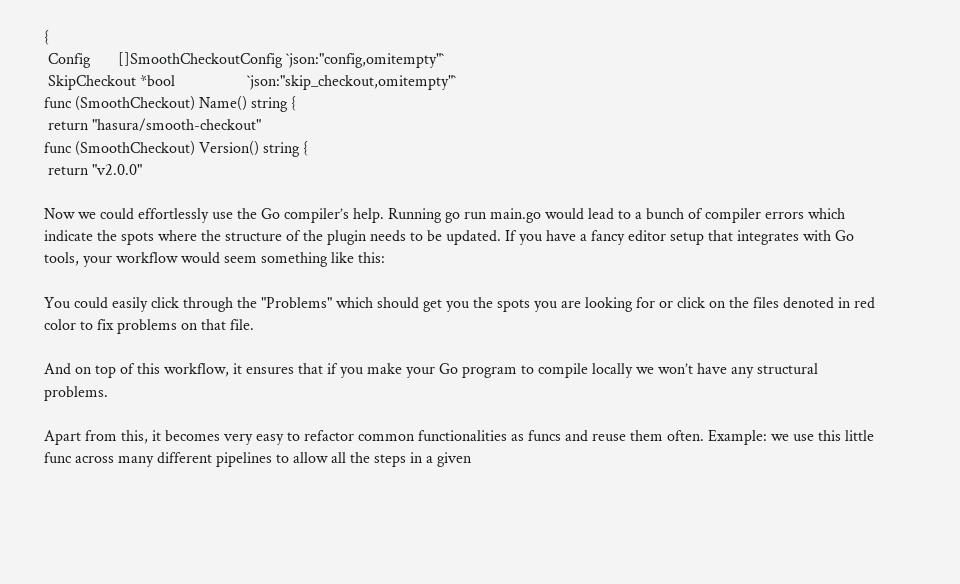{
 Config       []SmoothCheckoutConfig `json:"config,omitempty"`
 SkipCheckout *bool                  `json:"skip_checkout,omitempty"`
func (SmoothCheckout) Name() string {
 return "hasura/smooth-checkout"
func (SmoothCheckout) Version() string {
 return "v2.0.0"

Now we could effortlessly use the Go compiler’s help. Running go run main.go would lead to a bunch of compiler errors which indicate the spots where the structure of the plugin needs to be updated. If you have a fancy editor setup that integrates with Go tools, your workflow would seem something like this:

You could easily click through the "Problems" which should get you the spots you are looking for or click on the files denoted in red color to fix problems on that file.

And on top of this workflow, it ensures that if you make your Go program to compile locally we won’t have any structural problems.

Apart from this, it becomes very easy to refactor common functionalities as funcs and reuse them often. Example: we use this little func across many different pipelines to allow all the steps in a given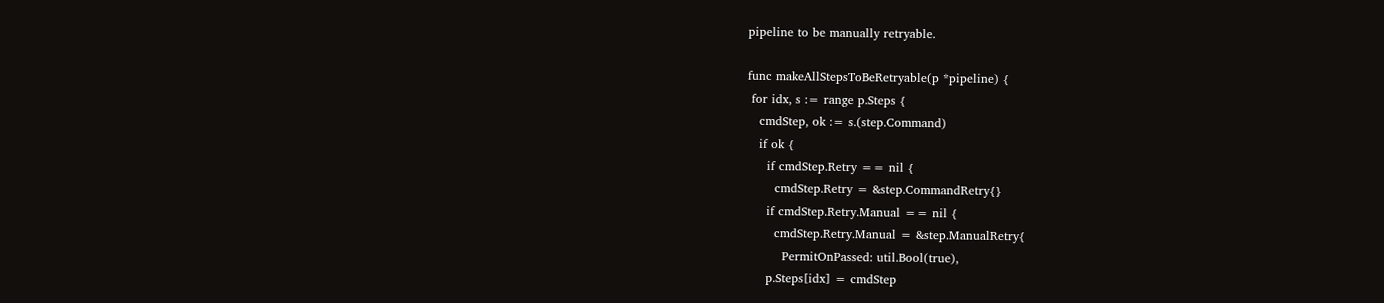pipeline to be manually retryable.

func makeAllStepsToBeRetryable(p *pipeline) {
 for idx, s := range p.Steps {
   cmdStep, ok := s.(step.Command)
   if ok {
     if cmdStep.Retry == nil {
       cmdStep.Retry = &step.CommandRetry{}
     if cmdStep.Retry.Manual == nil {
       cmdStep.Retry.Manual = &step.ManualRetry{
         PermitOnPassed: util.Bool(true),
     p.Steps[idx] = cmdStep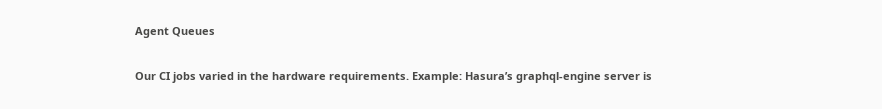Agent Queues

Our CI jobs varied in the hardware requirements. Example: Hasura’s graphql-engine server is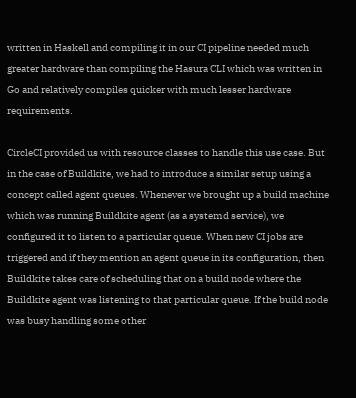written in Haskell and compiling it in our CI pipeline needed much greater hardware than compiling the Hasura CLI which was written in Go and relatively compiles quicker with much lesser hardware requirements.

CircleCI provided us with resource classes to handle this use case. But in the case of Buildkite, we had to introduce a similar setup using a concept called agent queues. Whenever we brought up a build machine which was running Buildkite agent (as a systemd service), we configured it to listen to a particular queue. When new CI jobs are triggered and if they mention an agent queue in its configuration, then Buildkite takes care of scheduling that on a build node where the Buildkite agent was listening to that particular queue. If the build node was busy handling some other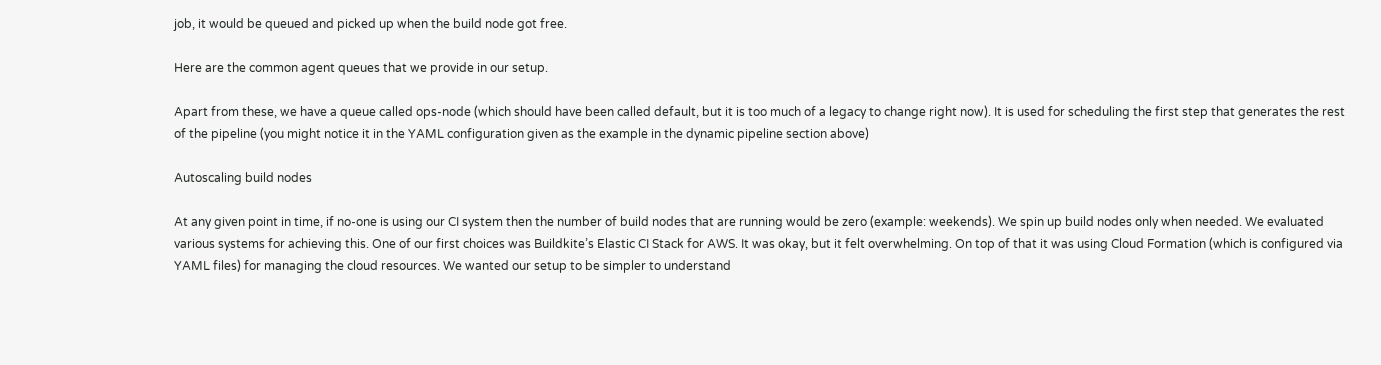job, it would be queued and picked up when the build node got free.

Here are the common agent queues that we provide in our setup.

Apart from these, we have a queue called ops-node (which should have been called default, but it is too much of a legacy to change right now). It is used for scheduling the first step that generates the rest of the pipeline (you might notice it in the YAML configuration given as the example in the dynamic pipeline section above)

Autoscaling build nodes

At any given point in time, if no-one is using our CI system then the number of build nodes that are running would be zero (example: weekends). We spin up build nodes only when needed. We evaluated various systems for achieving this. One of our first choices was Buildkite’s Elastic CI Stack for AWS. It was okay, but it felt overwhelming. On top of that it was using Cloud Formation (which is configured via YAML files) for managing the cloud resources. We wanted our setup to be simpler to understand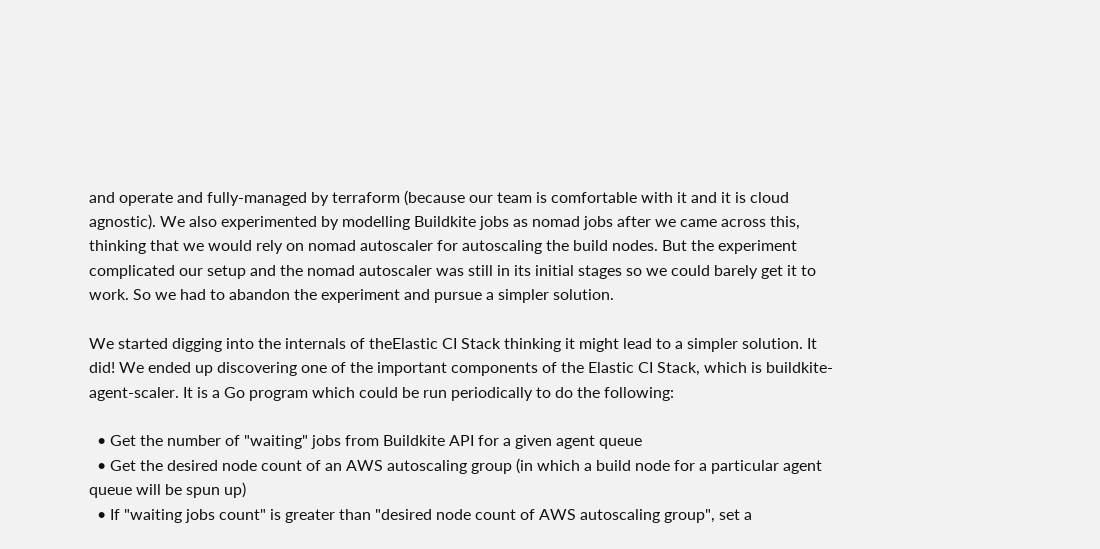and operate and fully-managed by terraform (because our team is comfortable with it and it is cloud agnostic). We also experimented by modelling Buildkite jobs as nomad jobs after we came across this, thinking that we would rely on nomad autoscaler for autoscaling the build nodes. But the experiment complicated our setup and the nomad autoscaler was still in its initial stages so we could barely get it to work. So we had to abandon the experiment and pursue a simpler solution.

We started digging into the internals of theElastic CI Stack thinking it might lead to a simpler solution. It did! We ended up discovering one of the important components of the Elastic CI Stack, which is buildkite-agent-scaler. It is a Go program which could be run periodically to do the following:

  • Get the number of "waiting" jobs from Buildkite API for a given agent queue
  • Get the desired node count of an AWS autoscaling group (in which a build node for a particular agent queue will be spun up)
  • If "waiting jobs count" is greater than "desired node count of AWS autoscaling group", set a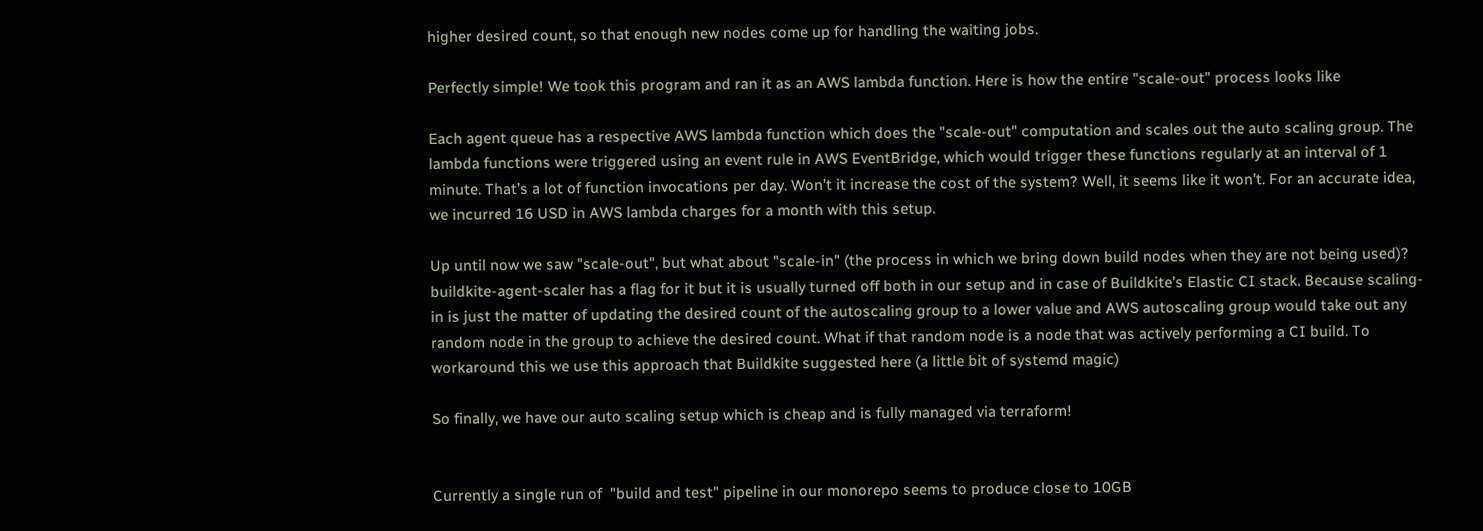higher desired count, so that enough new nodes come up for handling the waiting jobs.

Perfectly simple! We took this program and ran it as an AWS lambda function. Here is how the entire "scale-out" process looks like

Each agent queue has a respective AWS lambda function which does the "scale-out" computation and scales out the auto scaling group. The lambda functions were triggered using an event rule in AWS EventBridge, which would trigger these functions regularly at an interval of 1 minute. That’s a lot of function invocations per day. Won’t it increase the cost of the system? Well, it seems like it won’t. For an accurate idea, we incurred 16 USD in AWS lambda charges for a month with this setup.

Up until now we saw "scale-out", but what about "scale-in" (the process in which we bring down build nodes when they are not being used)? buildkite-agent-scaler has a flag for it but it is usually turned off both in our setup and in case of Buildkite’s Elastic CI stack. Because scaling-in is just the matter of updating the desired count of the autoscaling group to a lower value and AWS autoscaling group would take out any random node in the group to achieve the desired count. What if that random node is a node that was actively performing a CI build. To workaround this we use this approach that Buildkite suggested here (a little bit of systemd magic)

So finally, we have our auto scaling setup which is cheap and is fully managed via terraform!


Currently a single run of  "build and test" pipeline in our monorepo seems to produce close to 10GB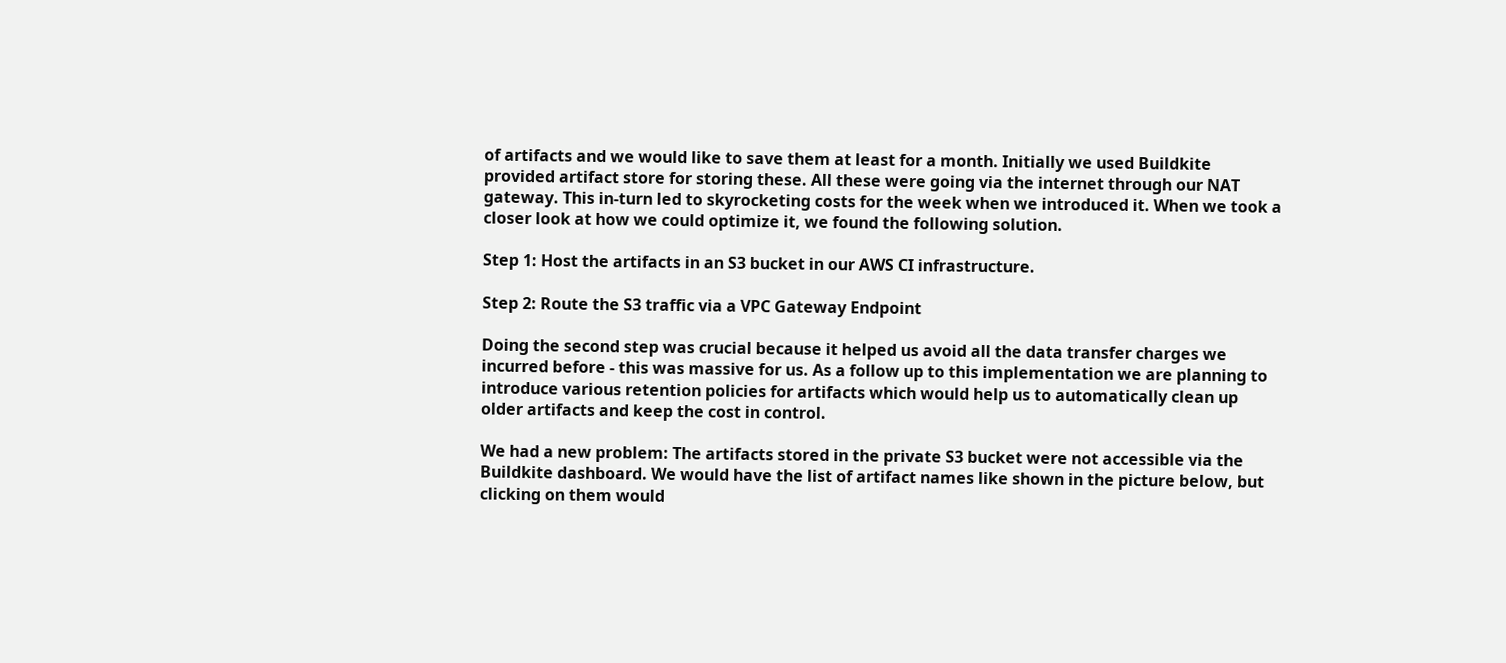of artifacts and we would like to save them at least for a month. Initially we used Buildkite provided artifact store for storing these. All these were going via the internet through our NAT gateway. This in-turn led to skyrocketing costs for the week when we introduced it. When we took a closer look at how we could optimize it, we found the following solution.

Step 1: Host the artifacts in an S3 bucket in our AWS CI infrastructure.

Step 2: Route the S3 traffic via a VPC Gateway Endpoint

Doing the second step was crucial because it helped us avoid all the data transfer charges we incurred before - this was massive for us. As a follow up to this implementation we are planning to introduce various retention policies for artifacts which would help us to automatically clean up older artifacts and keep the cost in control.

We had a new problem: The artifacts stored in the private S3 bucket were not accessible via the Buildkite dashboard. We would have the list of artifact names like shown in the picture below, but clicking on them would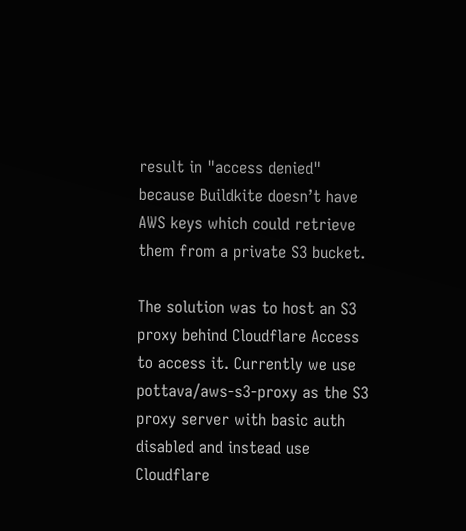result in "access denied" because Buildkite doesn’t have AWS keys which could retrieve them from a private S3 bucket.

The solution was to host an S3 proxy behind Cloudflare Access to access it. Currently we use pottava/aws-s3-proxy as the S3 proxy server with basic auth disabled and instead use Cloudflare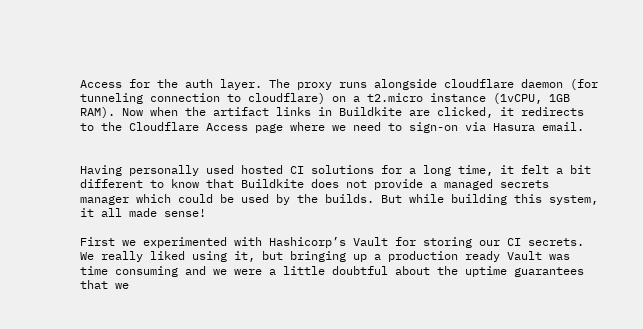Access for the auth layer. The proxy runs alongside cloudflare daemon (for tunneling connection to cloudflare) on a t2.micro instance (1vCPU, 1GB RAM). Now when the artifact links in Buildkite are clicked, it redirects to the Cloudflare Access page where we need to sign-on via Hasura email.


Having personally used hosted CI solutions for a long time, it felt a bit different to know that Buildkite does not provide a managed secrets manager which could be used by the builds. But while building this system, it all made sense!

First we experimented with Hashicorp’s Vault for storing our CI secrets. We really liked using it, but bringing up a production ready Vault was time consuming and we were a little doubtful about the uptime guarantees that we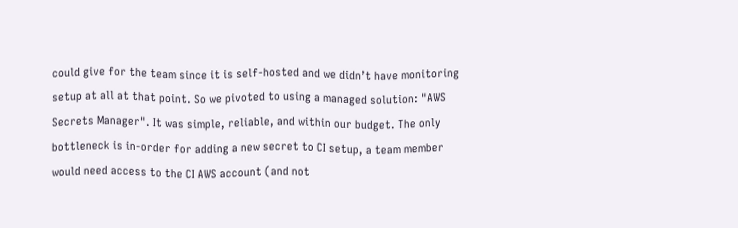could give for the team since it is self-hosted and we didn’t have monitoring setup at all at that point. So we pivoted to using a managed solution: "AWS Secrets Manager". It was simple, reliable, and within our budget. The only bottleneck is in-order for adding a new secret to CI setup, a team member would need access to the CI AWS account (and not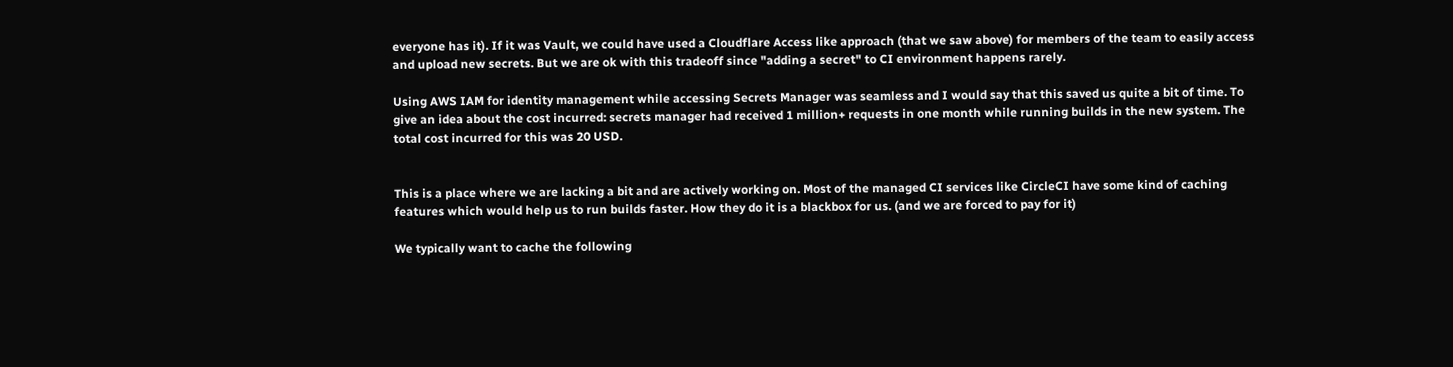everyone has it). If it was Vault, we could have used a Cloudflare Access like approach (that we saw above) for members of the team to easily access and upload new secrets. But we are ok with this tradeoff since "adding a secret" to CI environment happens rarely.

Using AWS IAM for identity management while accessing Secrets Manager was seamless and I would say that this saved us quite a bit of time. To give an idea about the cost incurred: secrets manager had received 1 million+ requests in one month while running builds in the new system. The total cost incurred for this was 20 USD.


This is a place where we are lacking a bit and are actively working on. Most of the managed CI services like CircleCI have some kind of caching features which would help us to run builds faster. How they do it is a blackbox for us. (and we are forced to pay for it)

We typically want to cache the following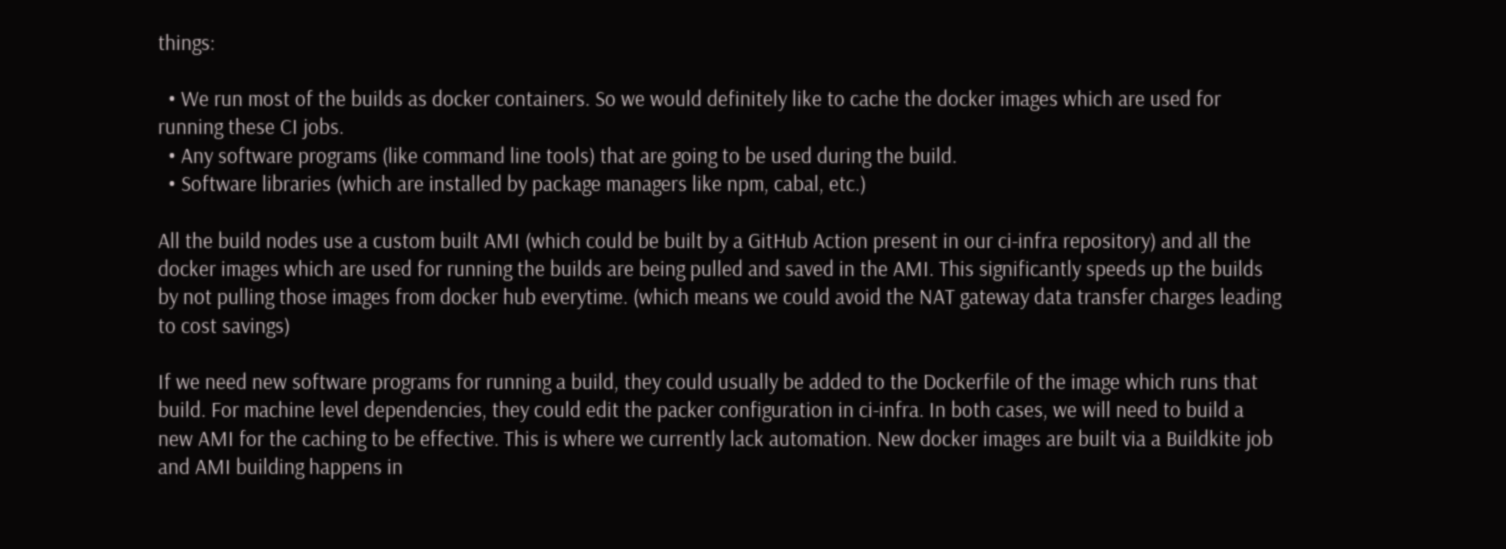things:

  • We run most of the builds as docker containers. So we would definitely like to cache the docker images which are used for running these CI jobs.
  • Any software programs (like command line tools) that are going to be used during the build.
  • Software libraries (which are installed by package managers like npm, cabal, etc.)

All the build nodes use a custom built AMI (which could be built by a GitHub Action present in our ci-infra repository) and all the docker images which are used for running the builds are being pulled and saved in the AMI. This significantly speeds up the builds by not pulling those images from docker hub everytime. (which means we could avoid the NAT gateway data transfer charges leading to cost savings)

If we need new software programs for running a build, they could usually be added to the Dockerfile of the image which runs that build. For machine level dependencies, they could edit the packer configuration in ci-infra. In both cases, we will need to build a new AMI for the caching to be effective. This is where we currently lack automation. New docker images are built via a Buildkite job and AMI building happens in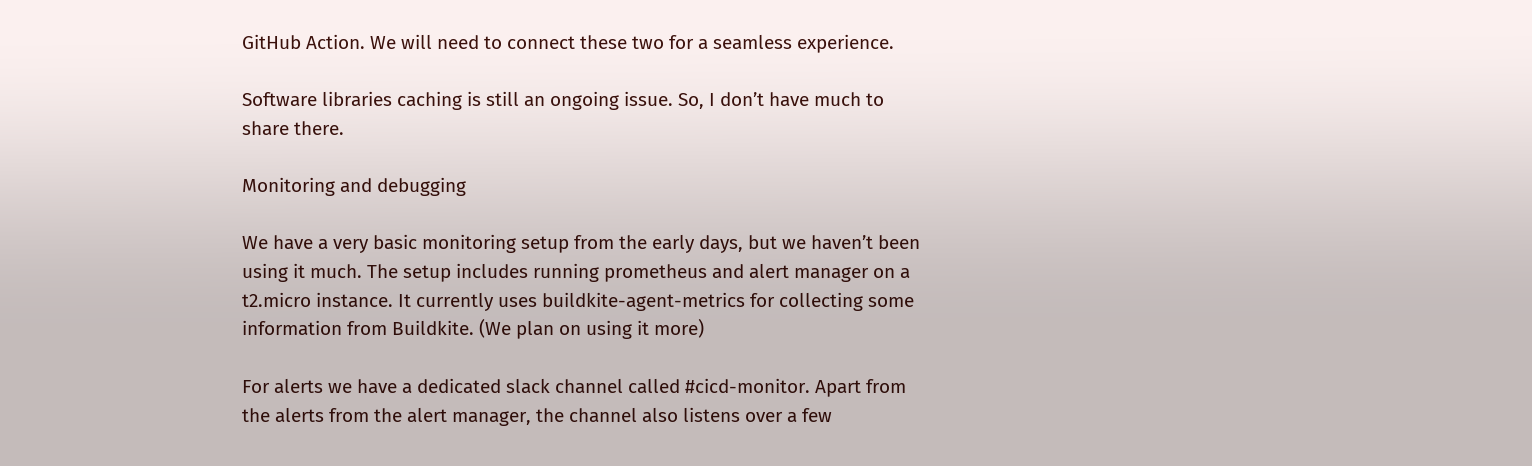GitHub Action. We will need to connect these two for a seamless experience.

Software libraries caching is still an ongoing issue. So, I don’t have much to share there.

Monitoring and debugging

We have a very basic monitoring setup from the early days, but we haven’t been using it much. The setup includes running prometheus and alert manager on a t2.micro instance. It currently uses buildkite-agent-metrics for collecting some information from Buildkite. (We plan on using it more)

For alerts we have a dedicated slack channel called #cicd-monitor. Apart from the alerts from the alert manager, the channel also listens over a few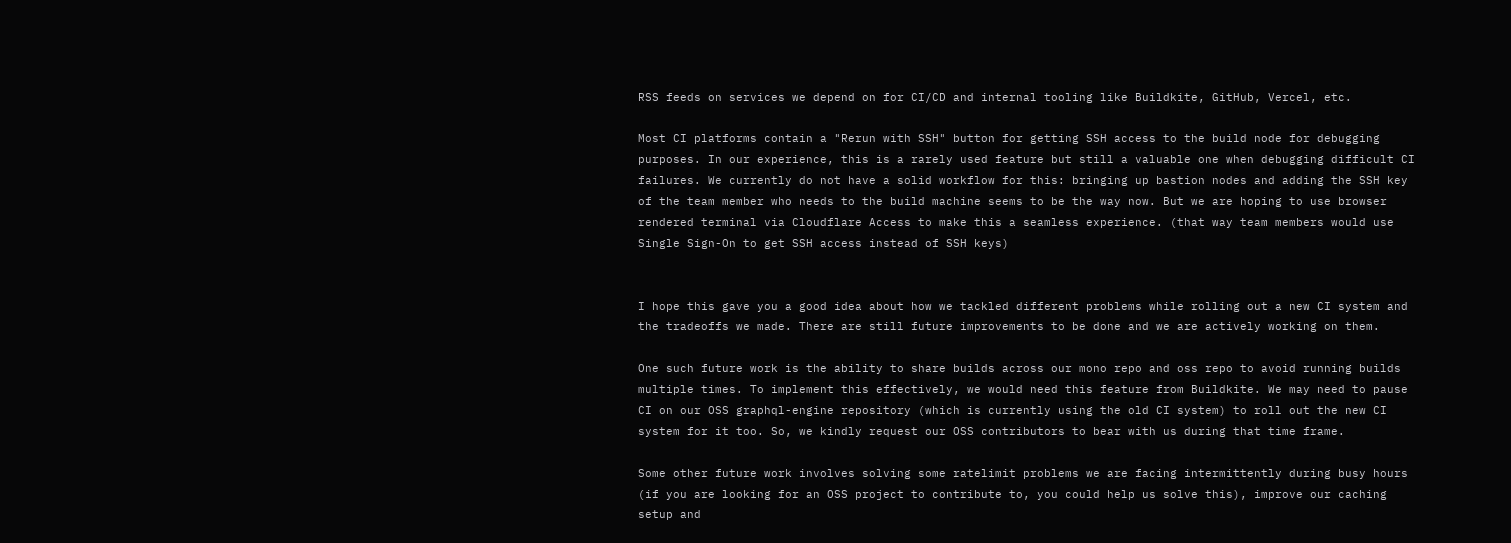RSS feeds on services we depend on for CI/CD and internal tooling like Buildkite, GitHub, Vercel, etc.

Most CI platforms contain a "Rerun with SSH" button for getting SSH access to the build node for debugging purposes. In our experience, this is a rarely used feature but still a valuable one when debugging difficult CI failures. We currently do not have a solid workflow for this: bringing up bastion nodes and adding the SSH key of the team member who needs to the build machine seems to be the way now. But we are hoping to use browser rendered terminal via Cloudflare Access to make this a seamless experience. (that way team members would use Single Sign-On to get SSH access instead of SSH keys)


I hope this gave you a good idea about how we tackled different problems while rolling out a new CI system and the tradeoffs we made. There are still future improvements to be done and we are actively working on them.

One such future work is the ability to share builds across our mono repo and oss repo to avoid running builds multiple times. To implement this effectively, we would need this feature from Buildkite. We may need to pause CI on our OSS graphql-engine repository (which is currently using the old CI system) to roll out the new CI system for it too. So, we kindly request our OSS contributors to bear with us during that time frame.

Some other future work involves solving some ratelimit problems we are facing intermittently during busy hours (if you are looking for an OSS project to contribute to, you could help us solve this), improve our caching setup and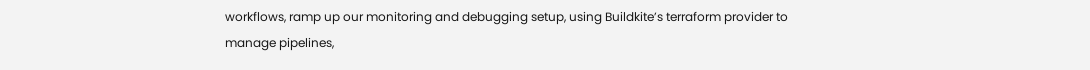workflows, ramp up our monitoring and debugging setup, using Buildkite’s terraform provider to manage pipelines,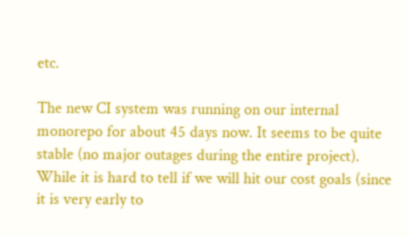etc.

The new CI system was running on our internal monorepo for about 45 days now. It seems to be quite stable (no major outages during the entire project). While it is hard to tell if we will hit our cost goals (since it is very early to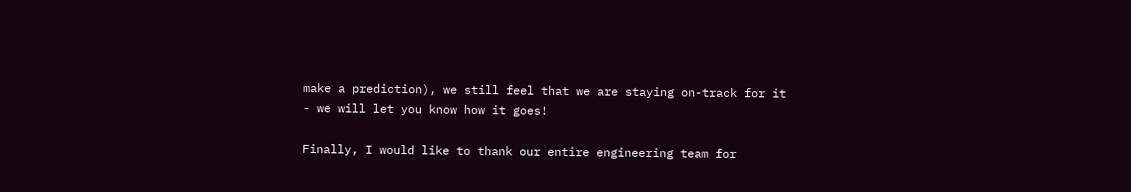make a prediction), we still feel that we are staying on-track for it - we will let you know how it goes!

Finally, I would like to thank our entire engineering team for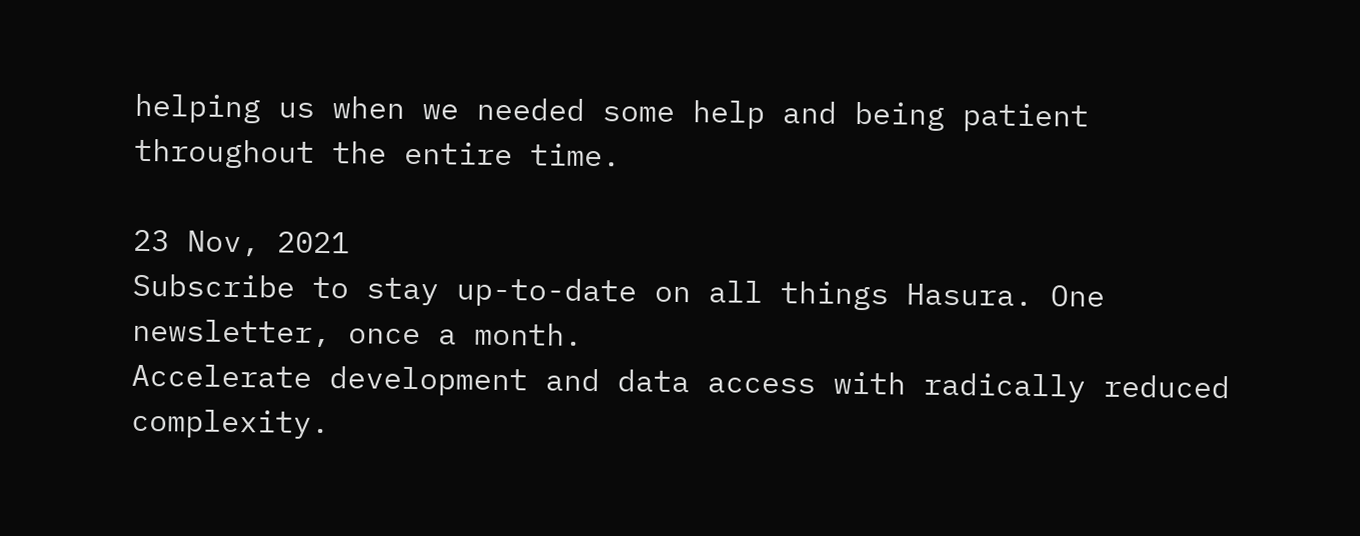helping us when we needed some help and being patient throughout the entire time.

23 Nov, 2021
Subscribe to stay up-to-date on all things Hasura. One newsletter, once a month.
Accelerate development and data access with radically reduced complexity.